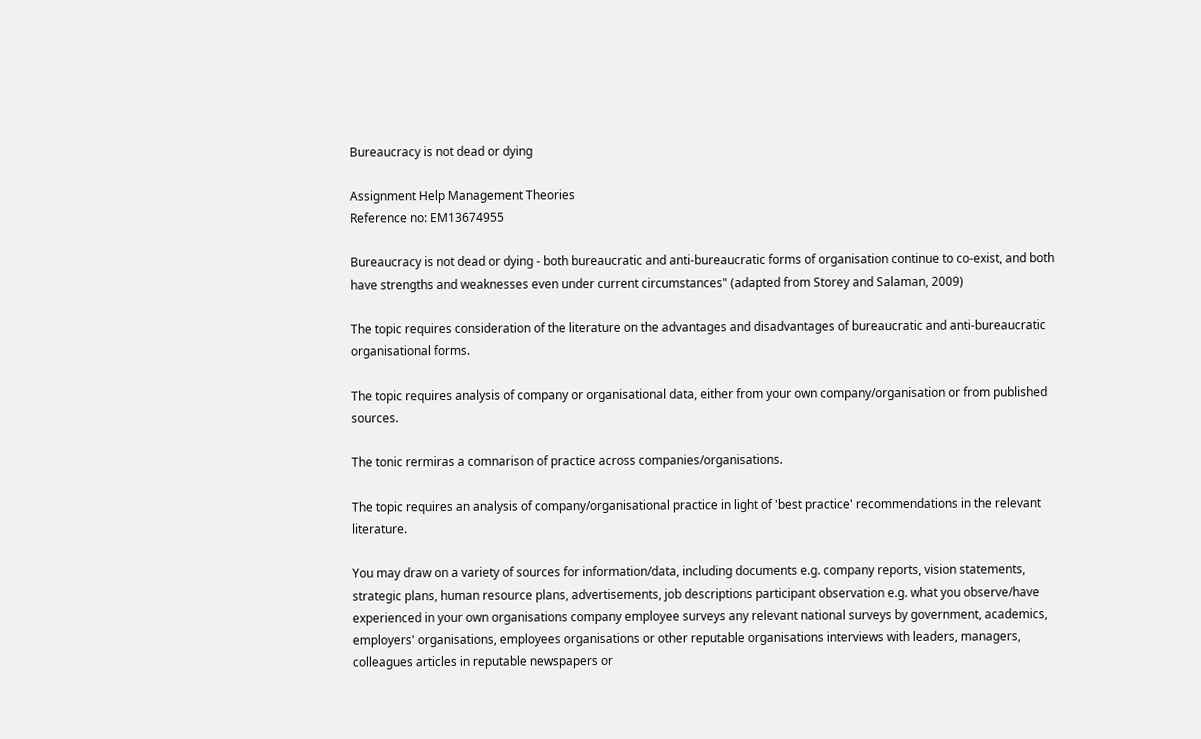Bureaucracy is not dead or dying

Assignment Help Management Theories
Reference no: EM13674955

Bureaucracy is not dead or dying - both bureaucratic and anti-bureaucratic forms of organisation continue to co-exist, and both have strengths and weaknesses even under current circumstances" (adapted from Storey and Salaman, 2009)

The topic requires consideration of the literature on the advantages and disadvantages of bureaucratic and anti-bureaucratic organisational forms.

The topic requires analysis of company or organisational data, either from your own company/organisation or from published sources.

The tonic rermiras a comnarison of practice across companies/organisations.

The topic requires an analysis of company/organisational practice in light of 'best practice' recommendations in the relevant literature.

You may draw on a variety of sources for information/data, including documents e.g. company reports, vision statements, strategic plans, human resource plans, advertisements, job descriptions participant observation e.g. what you observe/have experienced in your own organisations company employee surveys any relevant national surveys by government, academics, employers' organisations, employees organisations or other reputable organisations interviews with leaders, managers, colleagues articles in reputable newspapers or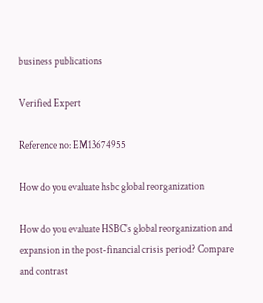business publications

Verified Expert

Reference no: EM13674955

How do you evaluate hsbc global reorganization

How do you evaluate HSBC's global reorganization and expansion in the post-financial crisis period? Compare and contrast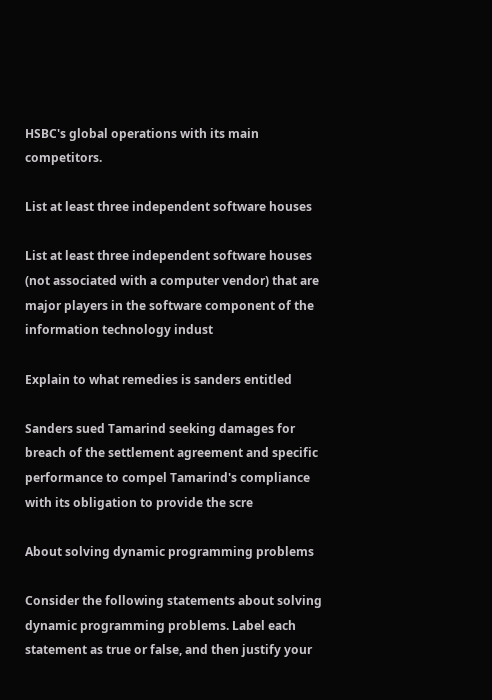HSBC's global operations with its main competitors.

List at least three independent software houses

List at least three independent software houses (not associated with a computer vendor) that are major players in the software component of the information technology indust

Explain to what remedies is sanders entitled

Sanders sued Tamarind seeking damages for breach of the settlement agreement and specific performance to compel Tamarind's compliance with its obligation to provide the scre

About solving dynamic programming problems

Consider the following statements about solving dynamic programming problems. Label each statement as true or false, and then justify your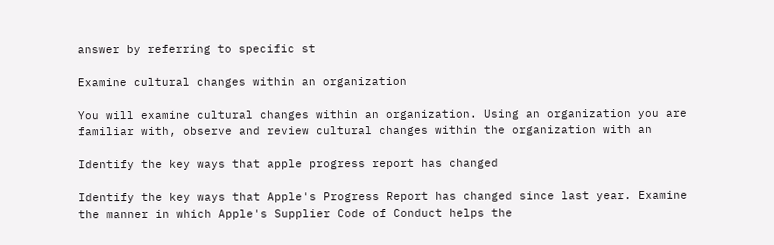answer by referring to specific st

Examine cultural changes within an organization

You will examine cultural changes within an organization. Using an organization you are familiar with, observe and review cultural changes within the organization with an

Identify the key ways that apple progress report has changed

Identify the key ways that Apple's Progress Report has changed since last year. Examine the manner in which Apple's Supplier Code of Conduct helps the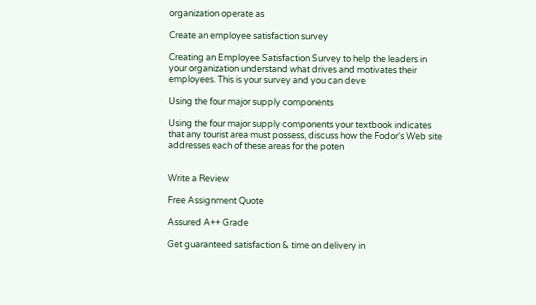organization operate as

Create an employee satisfaction survey

Creating an Employee Satisfaction Survey to help the leaders in your organization understand what drives and motivates their employees. This is your survey and you can deve

Using the four major supply components

Using the four major supply components your textbook indicates that any tourist area must possess, discuss how the Fodor's Web site addresses each of these areas for the poten


Write a Review

Free Assignment Quote

Assured A++ Grade

Get guaranteed satisfaction & time on delivery in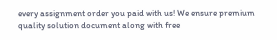every assignment order you paid with us! We ensure premium quality solution document along with free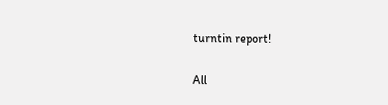turntin report!

All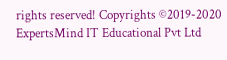rights reserved! Copyrights ©2019-2020 ExpertsMind IT Educational Pvt Ltd